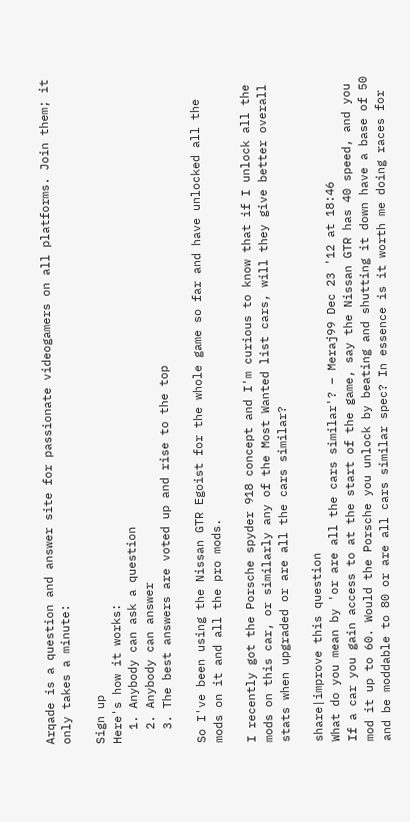Arqade is a question and answer site for passionate videogamers on all platforms. Join them; it only takes a minute:

Sign up
Here's how it works:
  1. Anybody can ask a question
  2. Anybody can answer
  3. The best answers are voted up and rise to the top

So I've been using the Nissan GTR Egoist for the whole game so far and have unlocked all the mods on it and all the pro mods.

I recently got the Porsche spyder 918 concept and I'm curious to know that if I unlock all the mods on this car, or similarly any of the Most Wanted list cars, will they give better overall stats when upgraded or are all the cars similar?

share|improve this question
What do you mean by 'or are all the cars similar'? – Meraj99 Dec 23 '12 at 18:46
If a car you gain access to at the start of the game, say the Nissan GTR has 40 speed, and you mod it up to 60. Would the Porsche you unlock by beating and shutting it down have a base of 50 and be moddable to 80 or are all cars similar spec? In essence is it worth me doing races for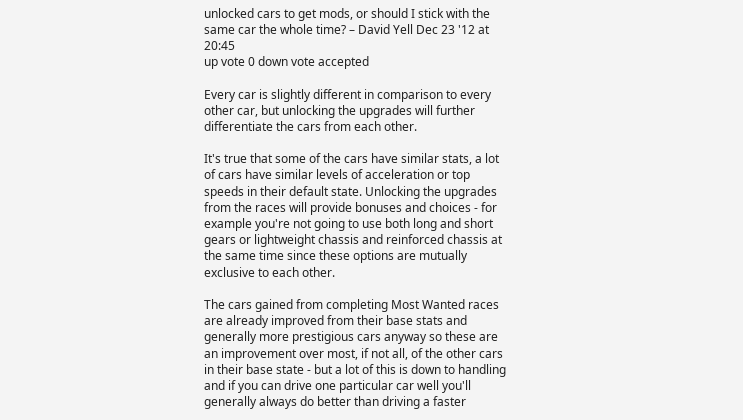unlocked cars to get mods, or should I stick with the same car the whole time? – David Yell Dec 23 '12 at 20:45
up vote 0 down vote accepted

Every car is slightly different in comparison to every other car, but unlocking the upgrades will further differentiate the cars from each other.

It's true that some of the cars have similar stats, a lot of cars have similar levels of acceleration or top speeds in their default state. Unlocking the upgrades from the races will provide bonuses and choices - for example you're not going to use both long and short gears or lightweight chassis and reinforced chassis at the same time since these options are mutually exclusive to each other.

The cars gained from completing Most Wanted races are already improved from their base stats and generally more prestigious cars anyway so these are an improvement over most, if not all, of the other cars in their base state - but a lot of this is down to handling and if you can drive one particular car well you'll generally always do better than driving a faster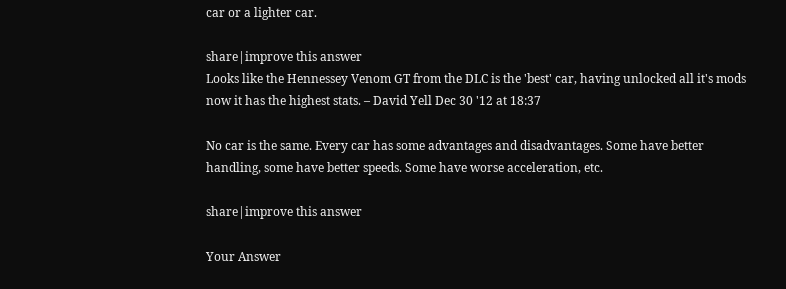car or a lighter car.

share|improve this answer
Looks like the Hennessey Venom GT from the DLC is the 'best' car, having unlocked all it's mods now it has the highest stats. – David Yell Dec 30 '12 at 18:37

No car is the same. Every car has some advantages and disadvantages. Some have better handling, some have better speeds. Some have worse acceleration, etc.

share|improve this answer

Your Answer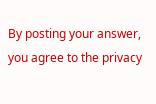By posting your answer, you agree to the privacy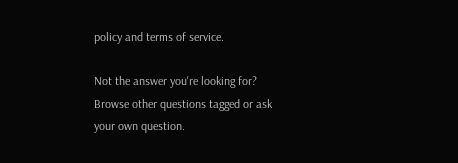policy and terms of service.

Not the answer you're looking for? Browse other questions tagged or ask your own question.